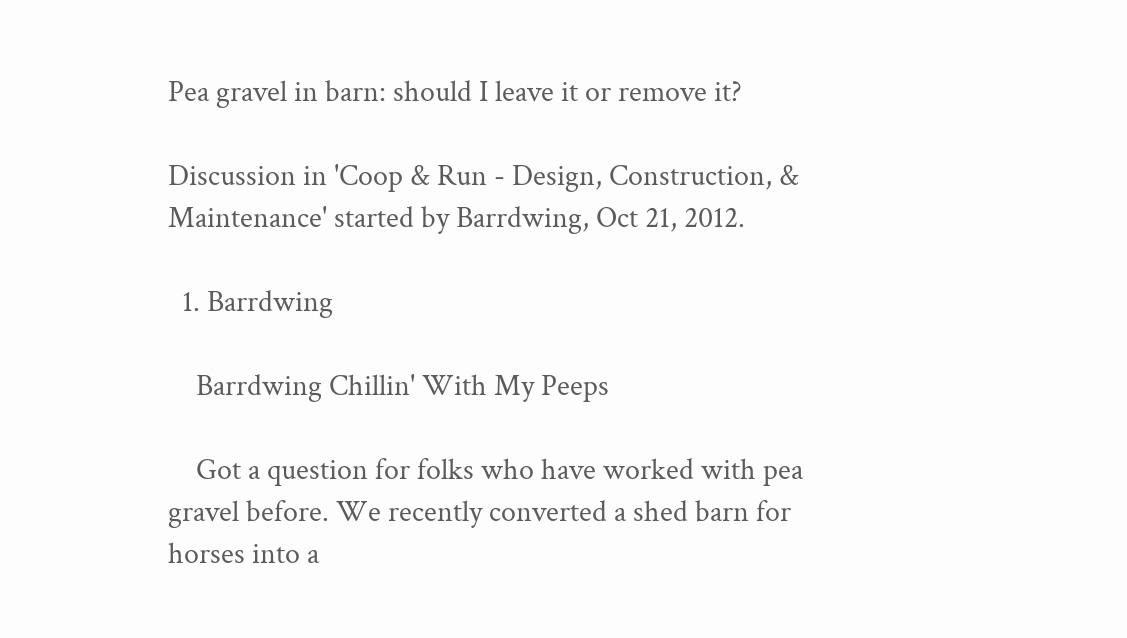Pea gravel in barn: should I leave it or remove it?

Discussion in 'Coop & Run - Design, Construction, & Maintenance' started by Barrdwing, Oct 21, 2012.

  1. Barrdwing

    Barrdwing Chillin' With My Peeps

    Got a question for folks who have worked with pea gravel before. We recently converted a shed barn for horses into a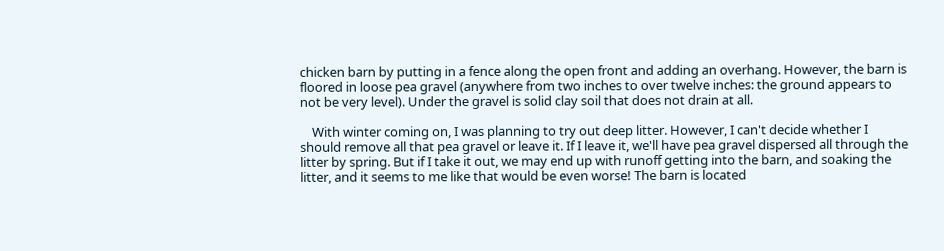chicken barn by putting in a fence along the open front and adding an overhang. However, the barn is floored in loose pea gravel (anywhere from two inches to over twelve inches: the ground appears to not be very level). Under the gravel is solid clay soil that does not drain at all.

    With winter coming on, I was planning to try out deep litter. However, I can't decide whether I should remove all that pea gravel or leave it. If I leave it, we'll have pea gravel dispersed all through the litter by spring. But if I take it out, we may end up with runoff getting into the barn, and soaking the litter, and it seems to me like that would be even worse! The barn is located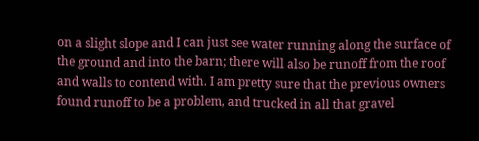on a slight slope and I can just see water running along the surface of the ground and into the barn; there will also be runoff from the roof and walls to contend with. I am pretty sure that the previous owners found runoff to be a problem, and trucked in all that gravel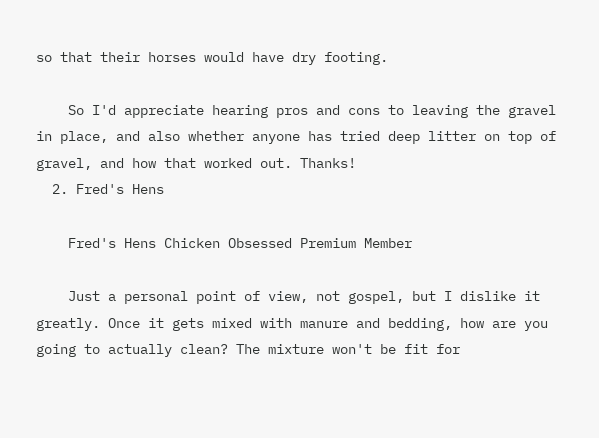so that their horses would have dry footing.

    So I'd appreciate hearing pros and cons to leaving the gravel in place, and also whether anyone has tried deep litter on top of gravel, and how that worked out. Thanks!
  2. Fred's Hens

    Fred's Hens Chicken Obsessed Premium Member

    Just a personal point of view, not gospel, but I dislike it greatly. Once it gets mixed with manure and bedding, how are you going to actually clean? The mixture won't be fit for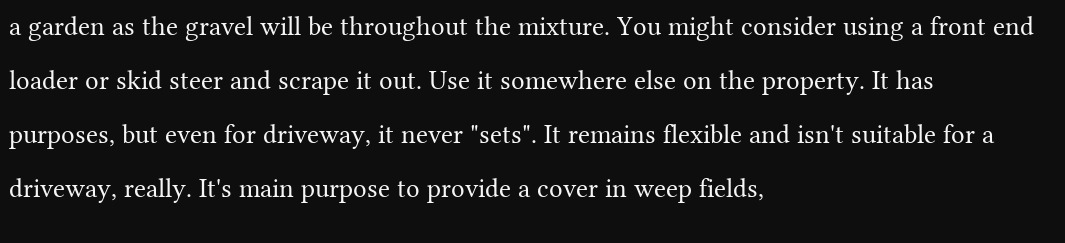a garden as the gravel will be throughout the mixture. You might consider using a front end loader or skid steer and scrape it out. Use it somewhere else on the property. It has purposes, but even for driveway, it never "sets". It remains flexible and isn't suitable for a driveway, really. It's main purpose to provide a cover in weep fields,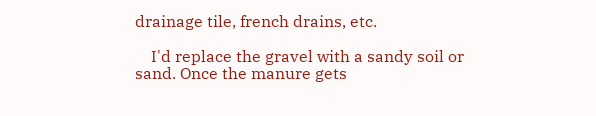drainage tile, french drains, etc.

    I'd replace the gravel with a sandy soil or sand. Once the manure gets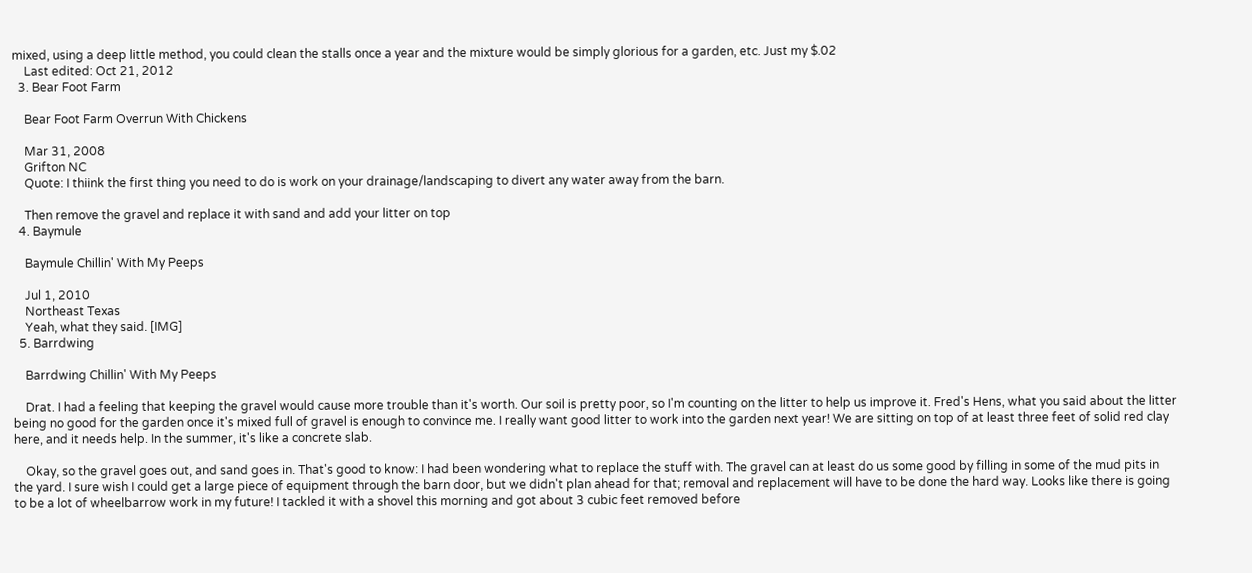mixed, using a deep little method, you could clean the stalls once a year and the mixture would be simply glorious for a garden, etc. Just my $.02
    Last edited: Oct 21, 2012
  3. Bear Foot Farm

    Bear Foot Farm Overrun With Chickens

    Mar 31, 2008
    Grifton NC
    Quote: I thiink the first thing you need to do is work on your drainage/landscaping to divert any water away from the barn.

    Then remove the gravel and replace it with sand and add your litter on top
  4. Baymule

    Baymule Chillin' With My Peeps

    Jul 1, 2010
    Northeast Texas
    Yeah, what they said. [IMG]
  5. Barrdwing

    Barrdwing Chillin' With My Peeps

    Drat. I had a feeling that keeping the gravel would cause more trouble than it's worth. Our soil is pretty poor, so I'm counting on the litter to help us improve it. Fred's Hens, what you said about the litter being no good for the garden once it's mixed full of gravel is enough to convince me. I really want good litter to work into the garden next year! We are sitting on top of at least three feet of solid red clay here, and it needs help. In the summer, it's like a concrete slab.

    Okay, so the gravel goes out, and sand goes in. That's good to know: I had been wondering what to replace the stuff with. The gravel can at least do us some good by filling in some of the mud pits in the yard. I sure wish I could get a large piece of equipment through the barn door, but we didn't plan ahead for that; removal and replacement will have to be done the hard way. Looks like there is going to be a lot of wheelbarrow work in my future! I tackled it with a shovel this morning and got about 3 cubic feet removed before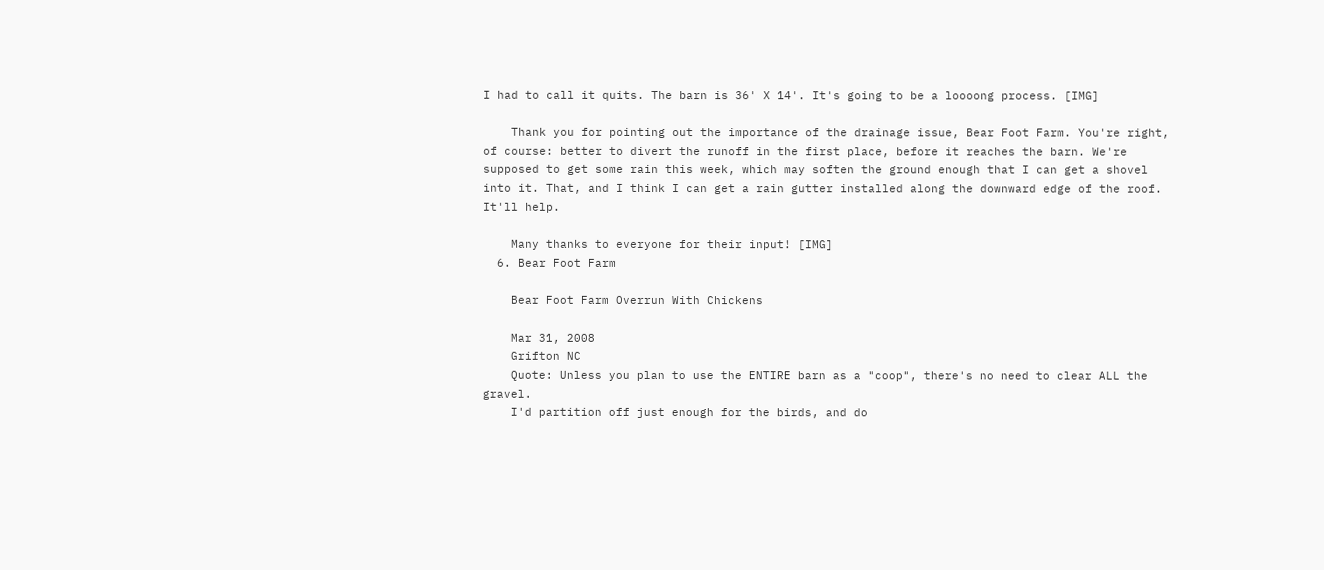I had to call it quits. The barn is 36' X 14'. It's going to be a loooong process. [IMG]

    Thank you for pointing out the importance of the drainage issue, Bear Foot Farm. You're right, of course: better to divert the runoff in the first place, before it reaches the barn. We're supposed to get some rain this week, which may soften the ground enough that I can get a shovel into it. That, and I think I can get a rain gutter installed along the downward edge of the roof. It'll help.

    Many thanks to everyone for their input! [IMG]
  6. Bear Foot Farm

    Bear Foot Farm Overrun With Chickens

    Mar 31, 2008
    Grifton NC
    Quote: Unless you plan to use the ENTIRE barn as a "coop", there's no need to clear ALL the gravel.
    I'd partition off just enough for the birds, and do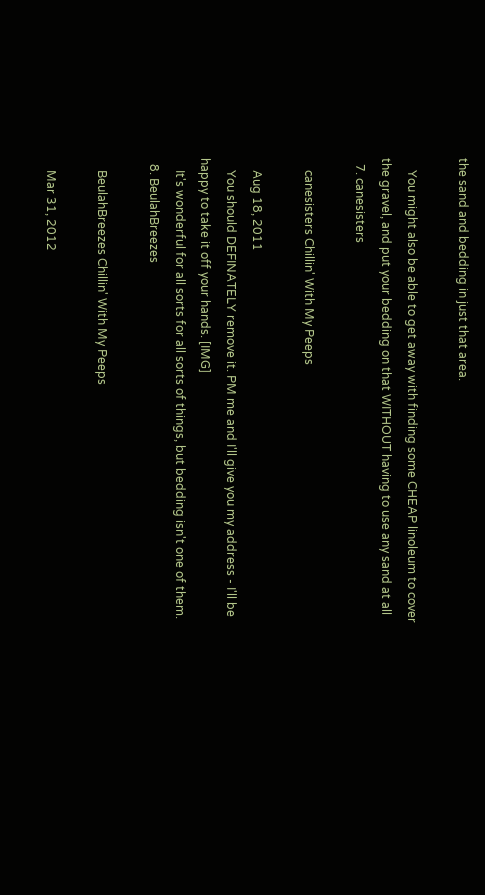the sand and bedding in just that area.

    You might also be able to get away with finding some CHEAP linoleum to cover the gravel, and put your bedding on that WITHOUT having to use any sand at all
  7. canesisters

    canesisters Chillin' With My Peeps

    Aug 18, 2011
    You should DEFINATELY remove it. PM me and I'll give you my address - I'll be happy to take it off your hands. [IMG]
    It's wonderful for all sorts for all sorts of things, but bedding isn't one of them.
  8. BeulahBreezes

    BeulahBreezes Chillin' With My Peeps

    Mar 31, 2012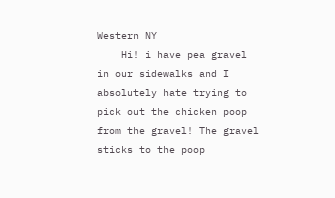Western NY
    Hi! i have pea gravel in our sidewalks and I absolutely hate trying to pick out the chicken poop from the gravel! The gravel sticks to the poop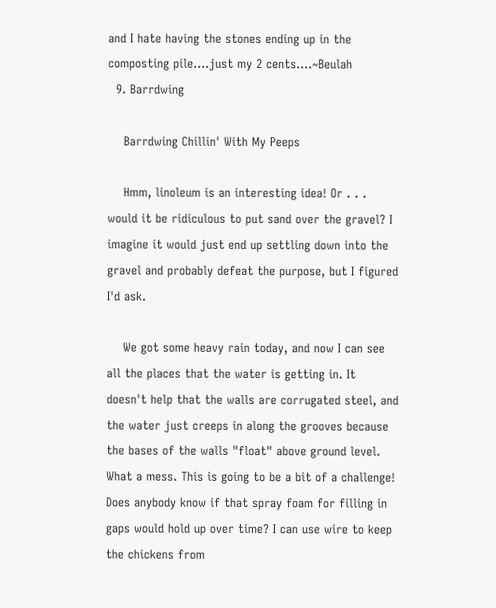and I hate having the stones ending up in the composting pile....just my 2 cents....~Beulah
  9. Barrdwing

    Barrdwing Chillin' With My Peeps

    Hmm, linoleum is an interesting idea! Or . . . would it be ridiculous to put sand over the gravel? I imagine it would just end up settling down into the gravel and probably defeat the purpose, but I figured I'd ask.

    We got some heavy rain today, and now I can see all the places that the water is getting in. It doesn't help that the walls are corrugated steel, and the water just creeps in along the grooves because the bases of the walls "float" above ground level. What a mess. This is going to be a bit of a challenge! Does anybody know if that spray foam for filling in gaps would hold up over time? I can use wire to keep the chickens from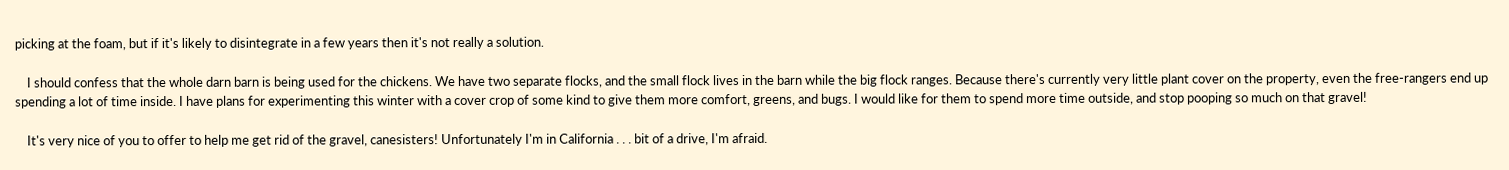picking at the foam, but if it's likely to disintegrate in a few years then it's not really a solution.

    I should confess that the whole darn barn is being used for the chickens. We have two separate flocks, and the small flock lives in the barn while the big flock ranges. Because there's currently very little plant cover on the property, even the free-rangers end up spending a lot of time inside. I have plans for experimenting this winter with a cover crop of some kind to give them more comfort, greens, and bugs. I would like for them to spend more time outside, and stop pooping so much on that gravel!

    It's very nice of you to offer to help me get rid of the gravel, canesisters! Unfortunately I'm in California . . . bit of a drive, I'm afraid.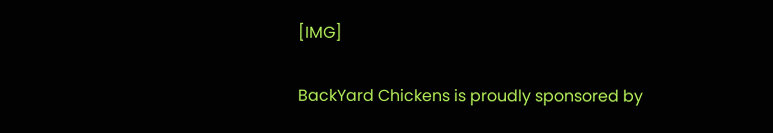[IMG]

BackYard Chickens is proudly sponsored by